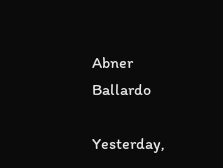Abner Ballardo

Yesterday,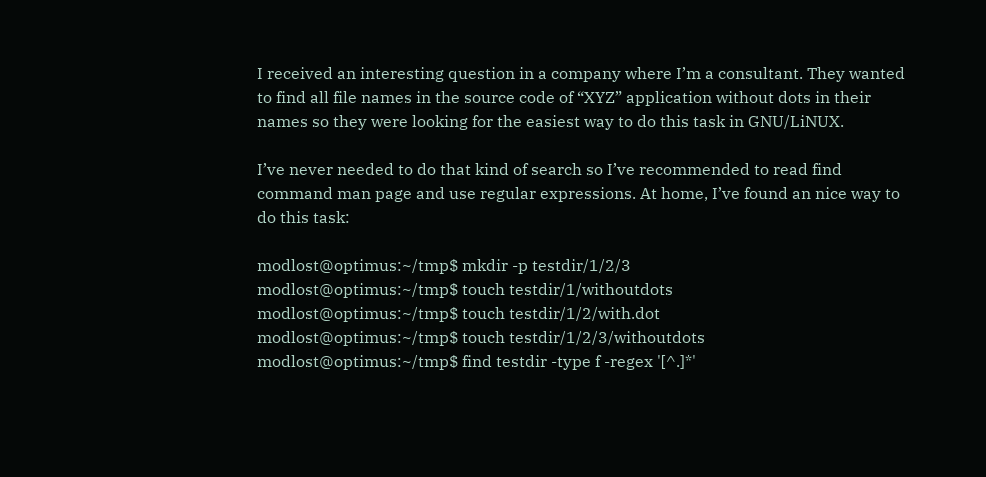I received an interesting question in a company where I’m a consultant. They wanted to find all file names in the source code of “XYZ” application without dots in their names so they were looking for the easiest way to do this task in GNU/LiNUX.

I’ve never needed to do that kind of search so I’ve recommended to read find command man page and use regular expressions. At home, I’ve found an nice way to do this task:

modlost@optimus:~/tmp$ mkdir -p testdir/1/2/3
modlost@optimus:~/tmp$ touch testdir/1/withoutdots
modlost@optimus:~/tmp$ touch testdir/1/2/with.dot
modlost@optimus:~/tmp$ touch testdir/1/2/3/withoutdots
modlost@optimus:~/tmp$ find testdir -type f -regex '[^.]*'